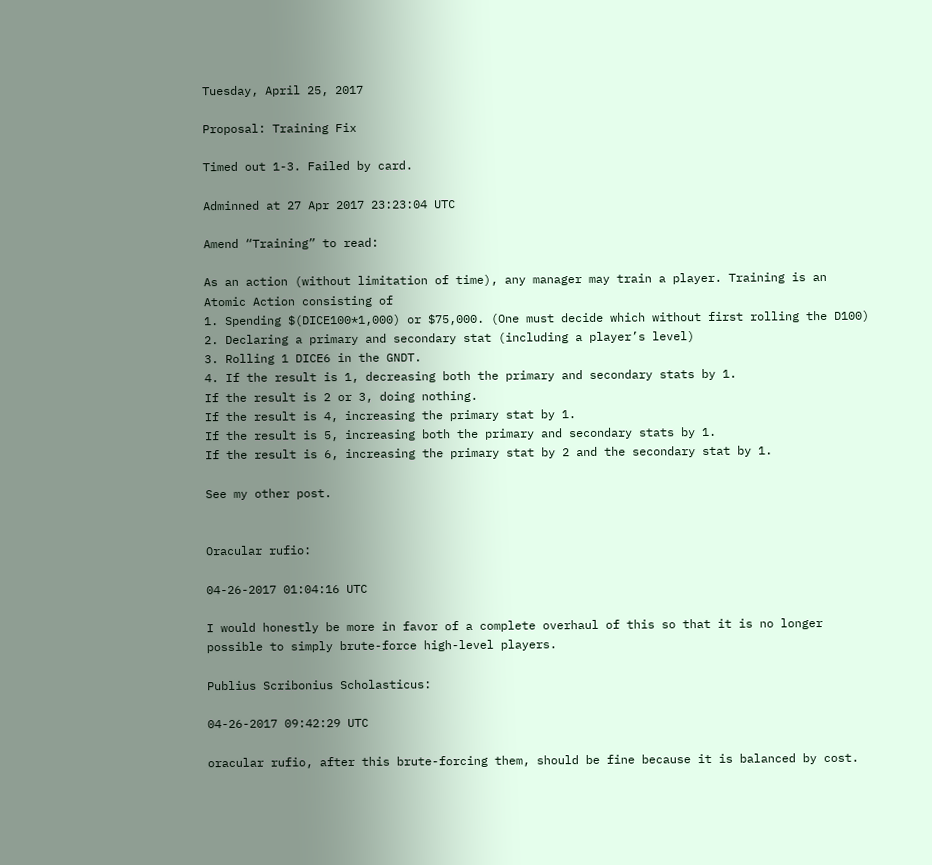Tuesday, April 25, 2017

Proposal: Training Fix

Timed out 1-3. Failed by card.

Adminned at 27 Apr 2017 23:23:04 UTC

Amend “Training” to read:

As an action (without limitation of time), any manager may train a player. Training is an Atomic Action consisting of
1. Spending $(DICE100*1,000) or $75,000. (One must decide which without first rolling the D100)
2. Declaring a primary and secondary stat (including a player’s level)
3. Rolling 1 DICE6 in the GNDT.
4. If the result is 1, decreasing both the primary and secondary stats by 1.
If the result is 2 or 3, doing nothing.
If the result is 4, increasing the primary stat by 1.
If the result is 5, increasing both the primary and secondary stats by 1.
If the result is 6, increasing the primary stat by 2 and the secondary stat by 1.

See my other post.


Oracular rufio:

04-26-2017 01:04:16 UTC

I would honestly be more in favor of a complete overhaul of this so that it is no longer possible to simply brute-force high-level players.

Publius Scribonius Scholasticus:

04-26-2017 09:42:29 UTC

oracular rufio, after this brute-forcing them, should be fine because it is balanced by cost.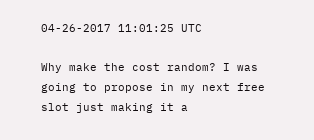04-26-2017 11:01:25 UTC

Why make the cost random? I was going to propose in my next free slot just making it a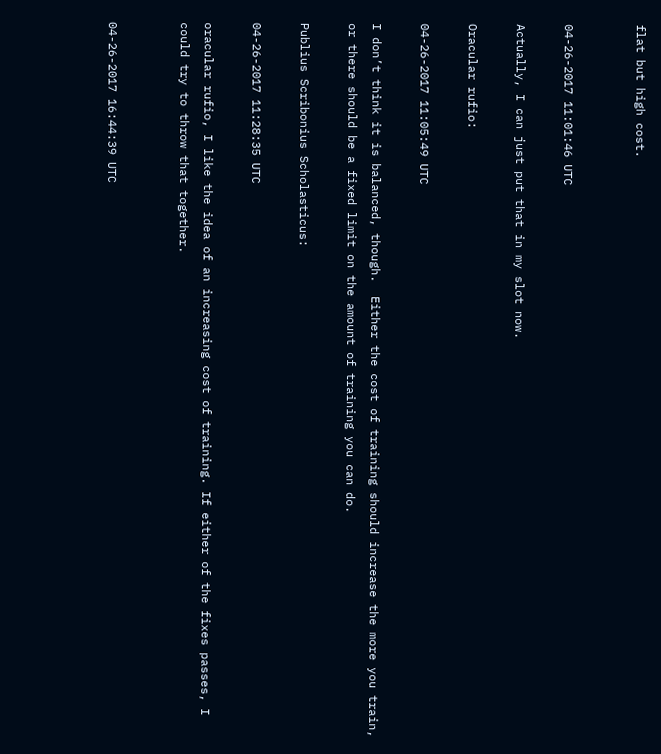flat but high cost.


04-26-2017 11:01:46 UTC

Actually, I can just put that in my slot now.

Oracular rufio:

04-26-2017 11:05:49 UTC

I don’t think it is balanced, though.  Either the cost of training should increase the more you train, or there should be a fixed limit on the amount of training you can do.

Publius Scribonius Scholasticus:

04-26-2017 11:28:35 UTC

oracular rufio, I like the idea of an increasing cost of training. If either of the fixes passes, I could try to throw that together.


04-26-2017 16:44:39 UTC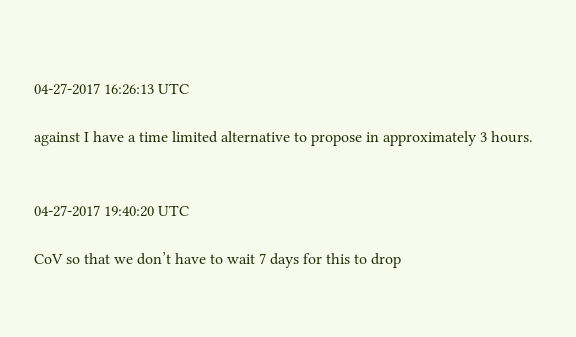04-27-2017 16:26:13 UTC

against I have a time limited alternative to propose in approximately 3 hours.


04-27-2017 19:40:20 UTC

CoV so that we don’t have to wait 7 days for this to drop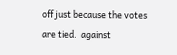off just because the votes are tied.  against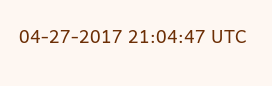04-27-2017 21:04:47 UTC